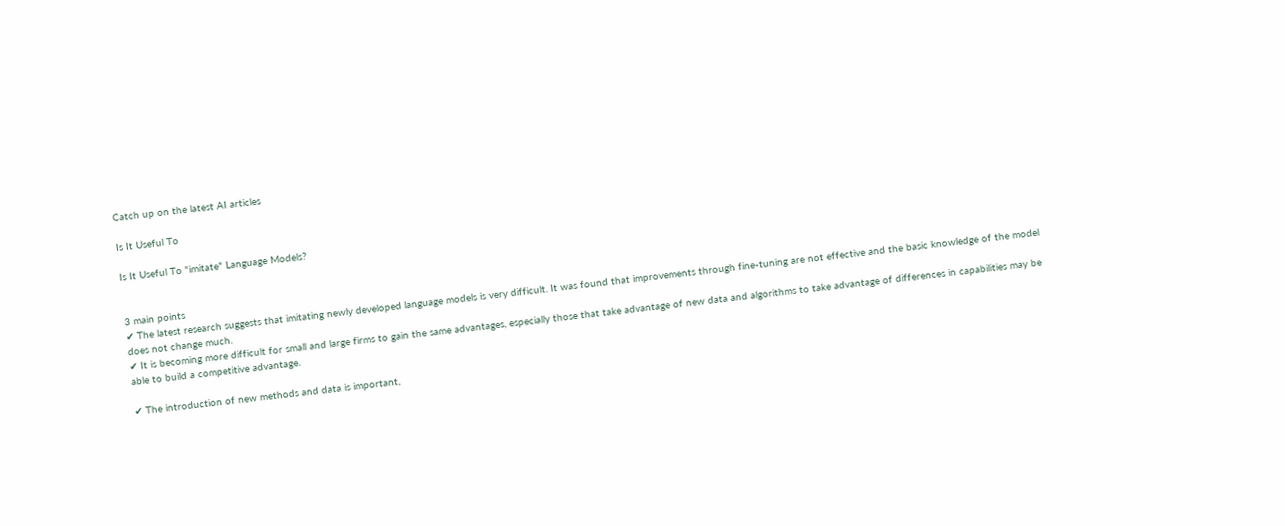Catch up on the latest AI articles

Is It Useful To

Is It Useful To "imitate" Language Models?


3 main points
✔ The latest research suggests that imitating newly developed language models is very difficult. It was found that improvements through fine-tuning are not effective and the basic knowledge of the model does not change much.
✔ It is becoming more difficult for small and large firms to gain the same advantages, especially those that take advantage of new data and algorithms to take advantage of differences in capabilities may be able to build a competitive advantage.

✔ The introduction of new methods and data is important,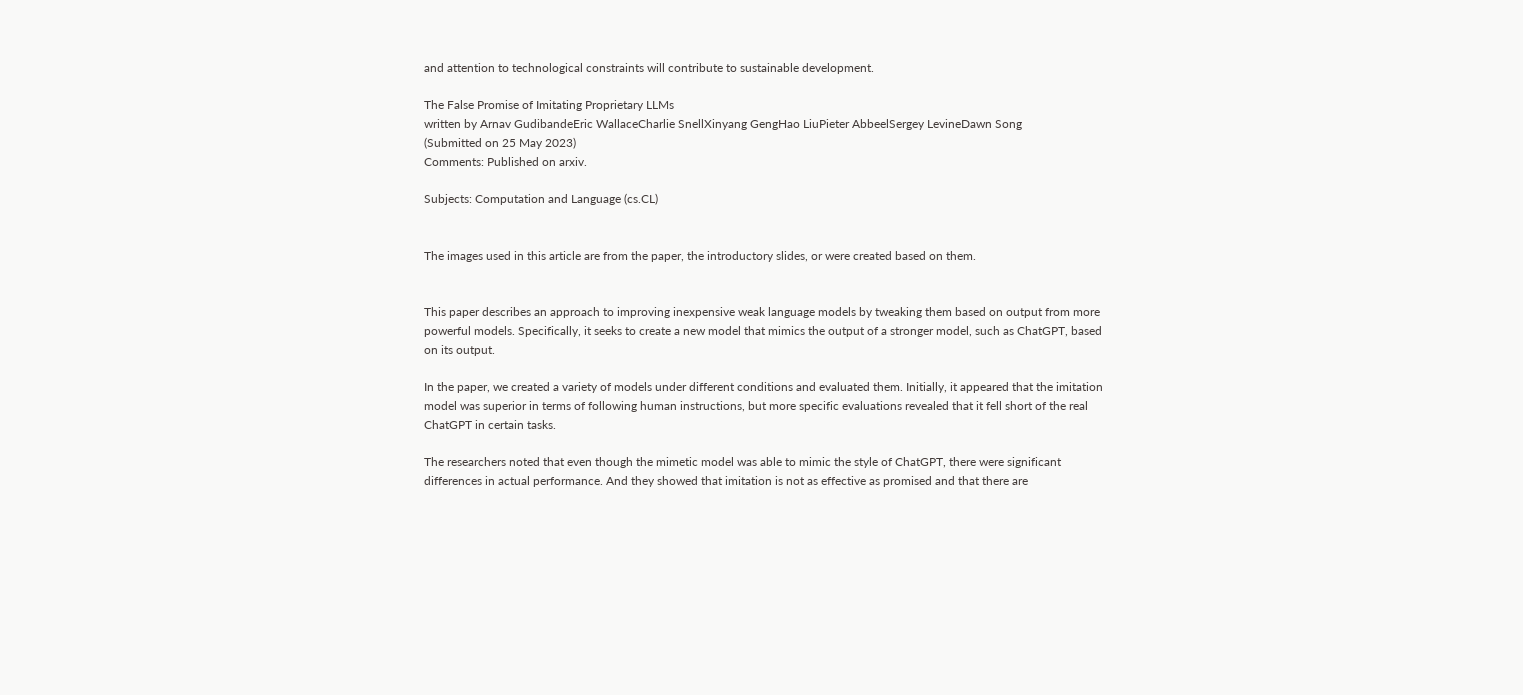and attention to technological constraints will contribute to sustainable development.

The False Promise of Imitating Proprietary LLMs
written by Arnav GudibandeEric WallaceCharlie SnellXinyang GengHao LiuPieter AbbeelSergey LevineDawn Song
(Submitted on 25 May 2023)
Comments: Published on arxiv.

Subjects: Computation and Language (cs.CL)


The images used in this article are from the paper, the introductory slides, or were created based on them.


This paper describes an approach to improving inexpensive weak language models by tweaking them based on output from more powerful models. Specifically, it seeks to create a new model that mimics the output of a stronger model, such as ChatGPT, based on its output.

In the paper, we created a variety of models under different conditions and evaluated them. Initially, it appeared that the imitation model was superior in terms of following human instructions, but more specific evaluations revealed that it fell short of the real ChatGPT in certain tasks.

The researchers noted that even though the mimetic model was able to mimic the style of ChatGPT, there were significant differences in actual performance. And they showed that imitation is not as effective as promised and that there are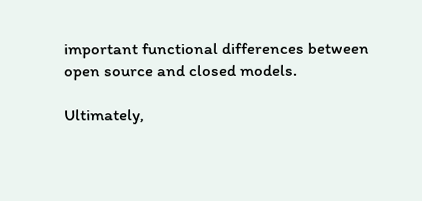important functional differences between open source and closed models.

Ultimately,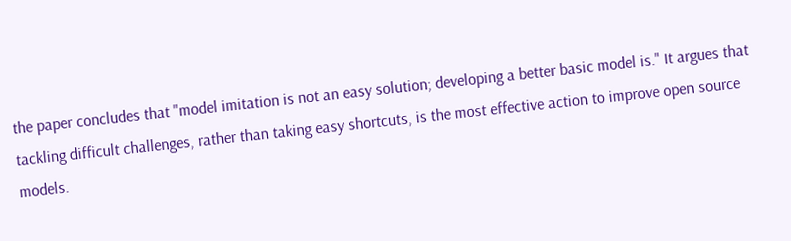the paper concludes that "model imitation is not an easy solution; developing a better basic model is." It argues that tackling difficult challenges, rather than taking easy shortcuts, is the most effective action to improve open source models.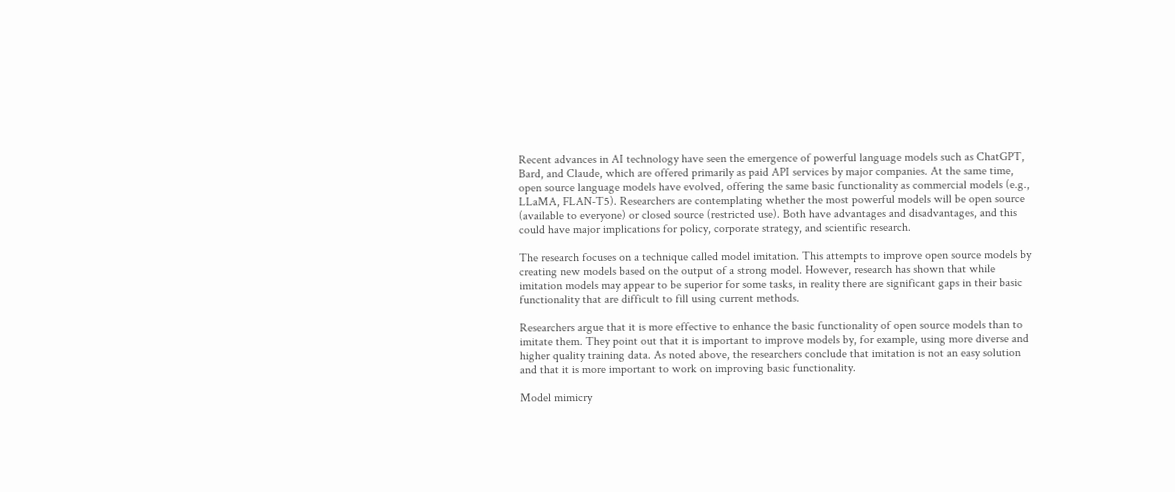Recent advances in AI technology have seen the emergence of powerful language models such as ChatGPT, Bard, and Claude, which are offered primarily as paid API services by major companies. At the same time, open source language models have evolved, offering the same basic functionality as commercial models (e.g., LLaMA, FLAN-T5). Researchers are contemplating whether the most powerful models will be open source (available to everyone) or closed source (restricted use). Both have advantages and disadvantages, and this could have major implications for policy, corporate strategy, and scientific research.

The research focuses on a technique called model imitation. This attempts to improve open source models by creating new models based on the output of a strong model. However, research has shown that while imitation models may appear to be superior for some tasks, in reality there are significant gaps in their basic functionality that are difficult to fill using current methods.

Researchers argue that it is more effective to enhance the basic functionality of open source models than to imitate them. They point out that it is important to improve models by, for example, using more diverse and higher quality training data. As noted above, the researchers conclude that imitation is not an easy solution and that it is more important to work on improving basic functionality.

Model mimicry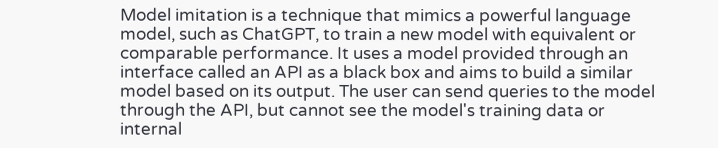Model imitation is a technique that mimics a powerful language model, such as ChatGPT, to train a new model with equivalent or comparable performance. It uses a model provided through an interface called an API as a black box and aims to build a similar model based on its output. The user can send queries to the model through the API, but cannot see the model's training data or internal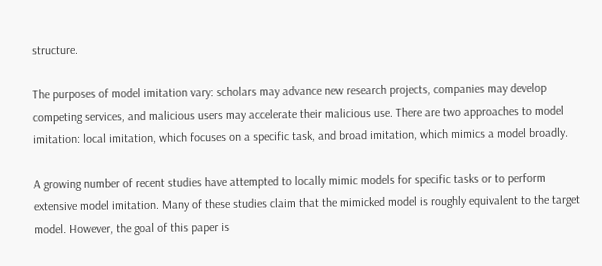structure.

The purposes of model imitation vary: scholars may advance new research projects, companies may develop competing services, and malicious users may accelerate their malicious use. There are two approaches to model imitation: local imitation, which focuses on a specific task, and broad imitation, which mimics a model broadly.

A growing number of recent studies have attempted to locally mimic models for specific tasks or to perform extensive model imitation. Many of these studies claim that the mimicked model is roughly equivalent to the target model. However, the goal of this paper is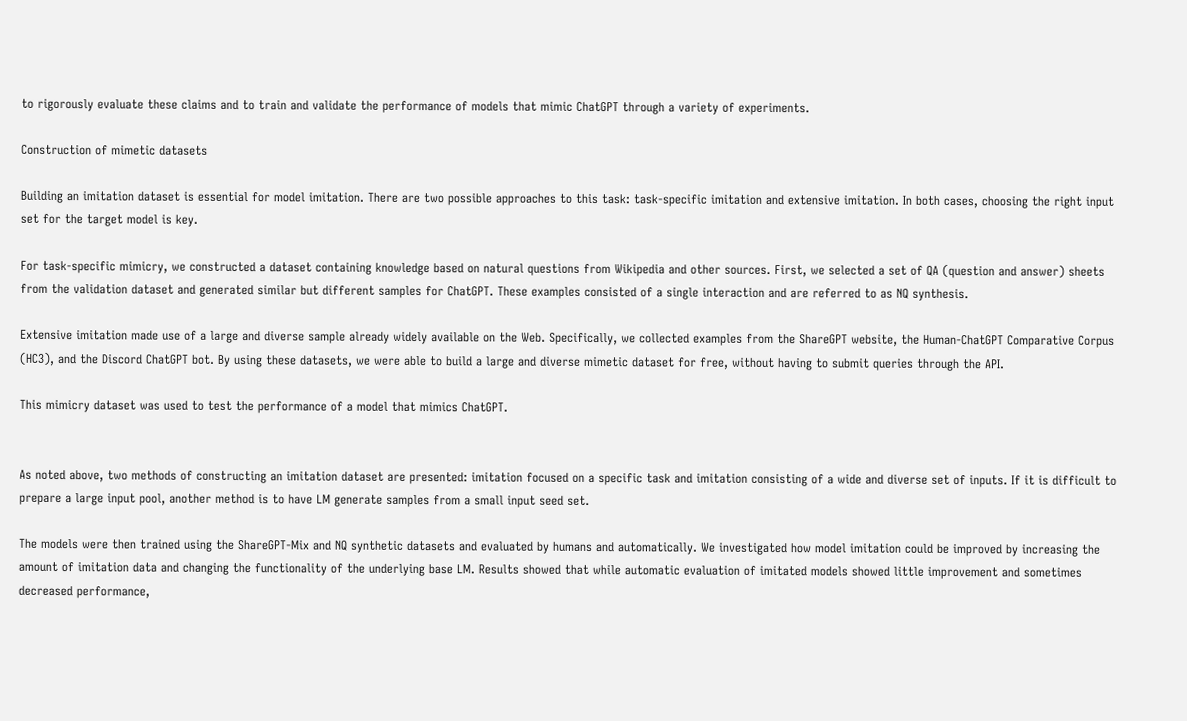to rigorously evaluate these claims and to train and validate the performance of models that mimic ChatGPT through a variety of experiments.

Construction of mimetic datasets

Building an imitation dataset is essential for model imitation. There are two possible approaches to this task: task-specific imitation and extensive imitation. In both cases, choosing the right input set for the target model is key.

For task-specific mimicry, we constructed a dataset containing knowledge based on natural questions from Wikipedia and other sources. First, we selected a set of QA (question and answer) sheets from the validation dataset and generated similar but different samples for ChatGPT. These examples consisted of a single interaction and are referred to as NQ synthesis.

Extensive imitation made use of a large and diverse sample already widely available on the Web. Specifically, we collected examples from the ShareGPT website, the Human-ChatGPT Comparative Corpus (HC3), and the Discord ChatGPT bot. By using these datasets, we were able to build a large and diverse mimetic dataset for free, without having to submit queries through the API.

This mimicry dataset was used to test the performance of a model that mimics ChatGPT.


As noted above, two methods of constructing an imitation dataset are presented: imitation focused on a specific task and imitation consisting of a wide and diverse set of inputs. If it is difficult to prepare a large input pool, another method is to have LM generate samples from a small input seed set.

The models were then trained using the ShareGPT-Mix and NQ synthetic datasets and evaluated by humans and automatically. We investigated how model imitation could be improved by increasing the amount of imitation data and changing the functionality of the underlying base LM. Results showed that while automatic evaluation of imitated models showed little improvement and sometimes decreased performance,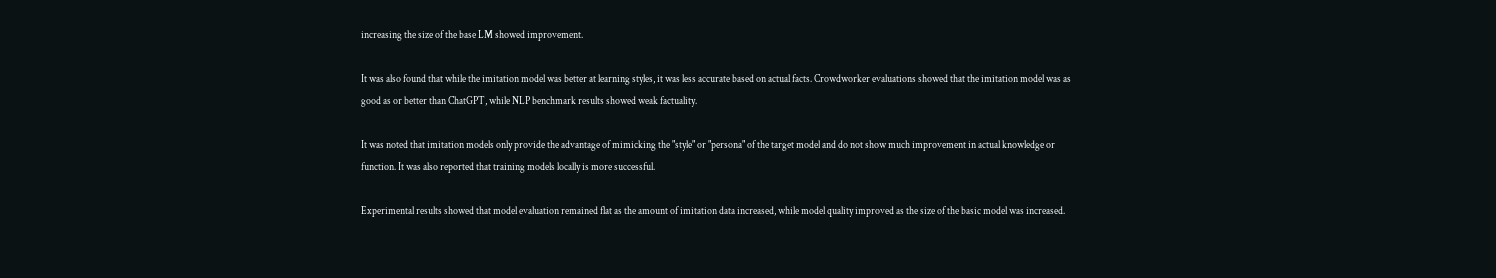increasing the size of the base LM showed improvement.

It was also found that while the imitation model was better at learning styles, it was less accurate based on actual facts. Crowdworker evaluations showed that the imitation model was as good as or better than ChatGPT, while NLP benchmark results showed weak factuality.

It was noted that imitation models only provide the advantage of mimicking the "style" or "persona" of the target model and do not show much improvement in actual knowledge or function. It was also reported that training models locally is more successful.

Experimental results showed that model evaluation remained flat as the amount of imitation data increased, while model quality improved as the size of the basic model was increased.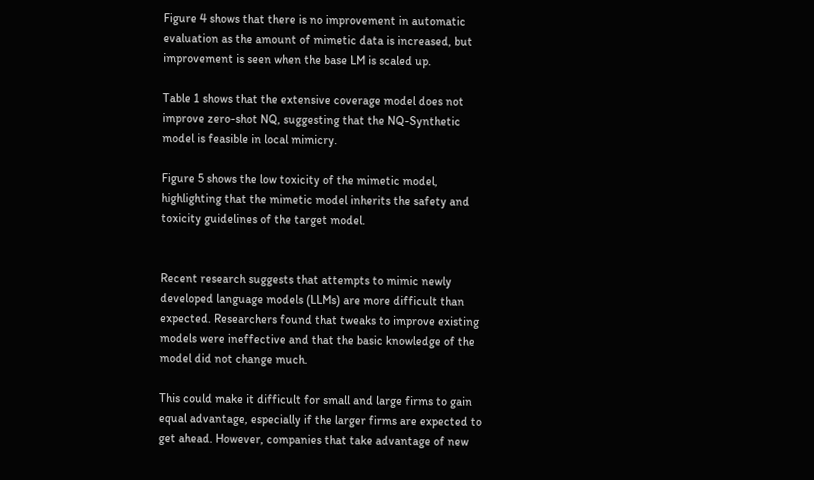Figure 4 shows that there is no improvement in automatic evaluation as the amount of mimetic data is increased, but improvement is seen when the base LM is scaled up.

Table 1 shows that the extensive coverage model does not improve zero-shot NQ, suggesting that the NQ-Synthetic model is feasible in local mimicry.

Figure 5 shows the low toxicity of the mimetic model, highlighting that the mimetic model inherits the safety and toxicity guidelines of the target model.


Recent research suggests that attempts to mimic newly developed language models (LLMs) are more difficult than expected. Researchers found that tweaks to improve existing models were ineffective and that the basic knowledge of the model did not change much.

This could make it difficult for small and large firms to gain equal advantage, especially if the larger firms are expected to get ahead. However, companies that take advantage of new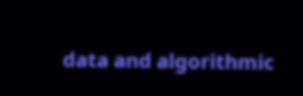data and algorithmic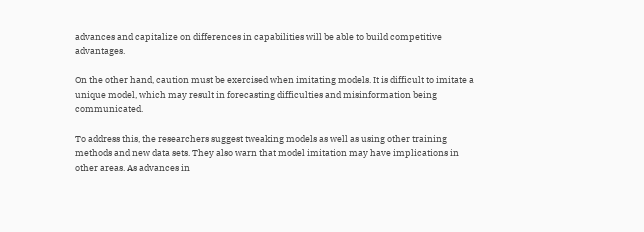advances and capitalize on differences in capabilities will be able to build competitive advantages.

On the other hand, caution must be exercised when imitating models. It is difficult to imitate a unique model, which may result in forecasting difficulties and misinformation being communicated.

To address this, the researchers suggest tweaking models as well as using other training methods and new data sets. They also warn that model imitation may have implications in other areas. As advances in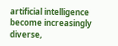artificial intelligence become increasingly diverse,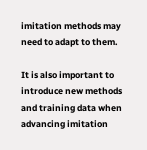imitation methods may need to adapt to them.

It is also important to introduce new methods and training data when advancing imitation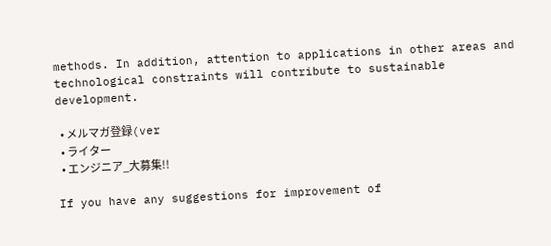methods. In addition, attention to applications in other areas and technological constraints will contribute to sustainable development.

  • メルマガ登録(ver
  • ライター
  • エンジニア_大募集!!

If you have any suggestions for improvement of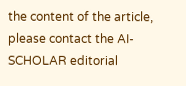the content of the article,
please contact the AI-SCHOLAR editorial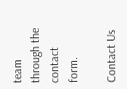team through the contact form.

Contact Us